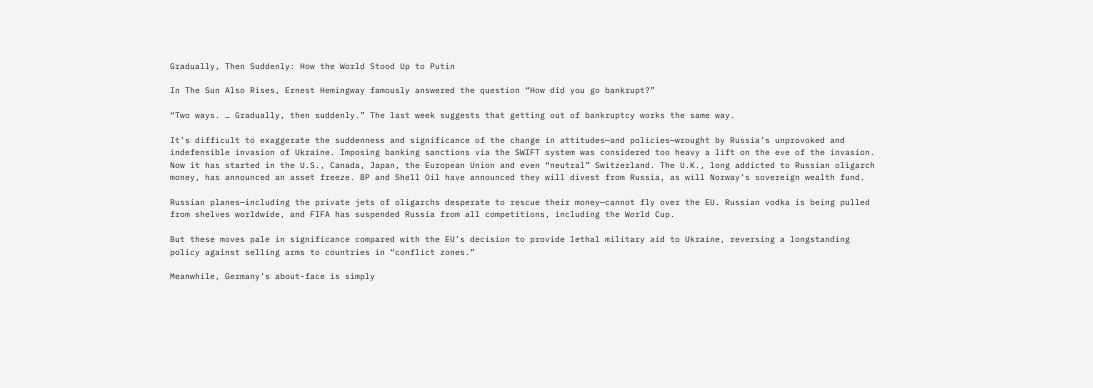Gradually, Then Suddenly: How the World Stood Up to Putin

In The Sun Also Rises, Ernest Hemingway famously answered the question “How did you go bankrupt?”

“Two ways. … Gradually, then suddenly.” The last week suggests that getting out of bankruptcy works the same way.

It’s difficult to exaggerate the suddenness and significance of the change in attitudes—and policies—wrought by Russia’s unprovoked and indefensible invasion of Ukraine. Imposing banking sanctions via the SWIFT system was considered too heavy a lift on the eve of the invasion. Now it has started in the U.S., Canada, Japan, the European Union and even “neutral” Switzerland. The U.K., long addicted to Russian oligarch money, has announced an asset freeze. BP and Shell Oil have announced they will divest from Russia, as will Norway’s sovereign wealth fund.

Russian planes—including the private jets of oligarchs desperate to rescue their money—cannot fly over the EU. Russian vodka is being pulled from shelves worldwide, and FIFA has suspended Russia from all competitions, including the World Cup.

But these moves pale in significance compared with the EU’s decision to provide lethal military aid to Ukraine, reversing a longstanding policy against selling arms to countries in “conflict zones.”

Meanwhile, Germany’s about-face is simply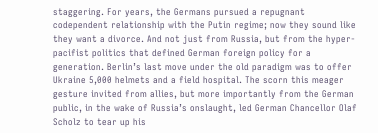staggering. For years, the Germans pursued a repugnant codependent relationship with the Putin regime; now they sound like they want a divorce. And not just from Russia, but from the hyper-pacifist politics that defined German foreign policy for a generation. Berlin’s last move under the old paradigm was to offer Ukraine 5,000 helmets and a field hospital. The scorn this meager gesture invited from allies, but more importantly from the German public, in the wake of Russia’s onslaught, led German Chancellor Olaf Scholz to tear up his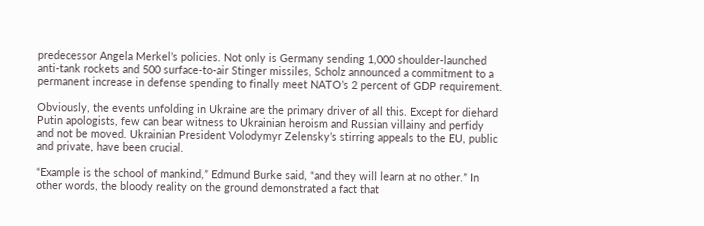predecessor Angela Merkel’s policies. Not only is Germany sending 1,000 shoulder-launched anti-tank rockets and 500 surface-to-air Stinger missiles, Scholz announced a commitment to a permanent increase in defense spending to finally meet NATO’s 2 percent of GDP requirement.

Obviously, the events unfolding in Ukraine are the primary driver of all this. Except for diehard Putin apologists, few can bear witness to Ukrainian heroism and Russian villainy and perfidy and not be moved. Ukrainian President Volodymyr Zelensky’s stirring appeals to the EU, public and private, have been crucial.

“Example is the school of mankind,” Edmund Burke said, “and they will learn at no other.” In other words, the bloody reality on the ground demonstrated a fact that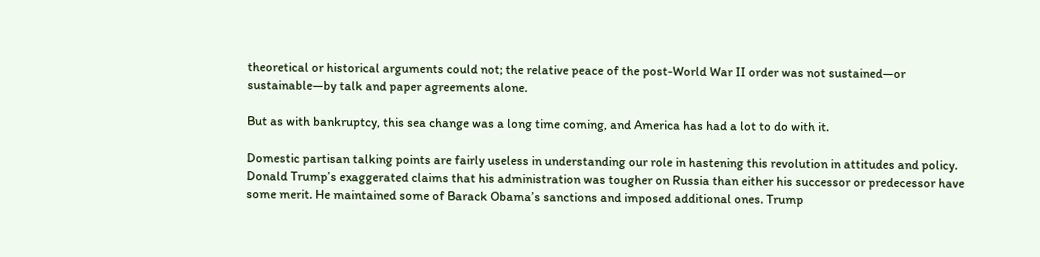theoretical or historical arguments could not; the relative peace of the post-World War II order was not sustained—or sustainable—by talk and paper agreements alone.

But as with bankruptcy, this sea change was a long time coming, and America has had a lot to do with it.

Domestic partisan talking points are fairly useless in understanding our role in hastening this revolution in attitudes and policy. Donald Trump’s exaggerated claims that his administration was tougher on Russia than either his successor or predecessor have some merit. He maintained some of Barack Obama’s sanctions and imposed additional ones. Trump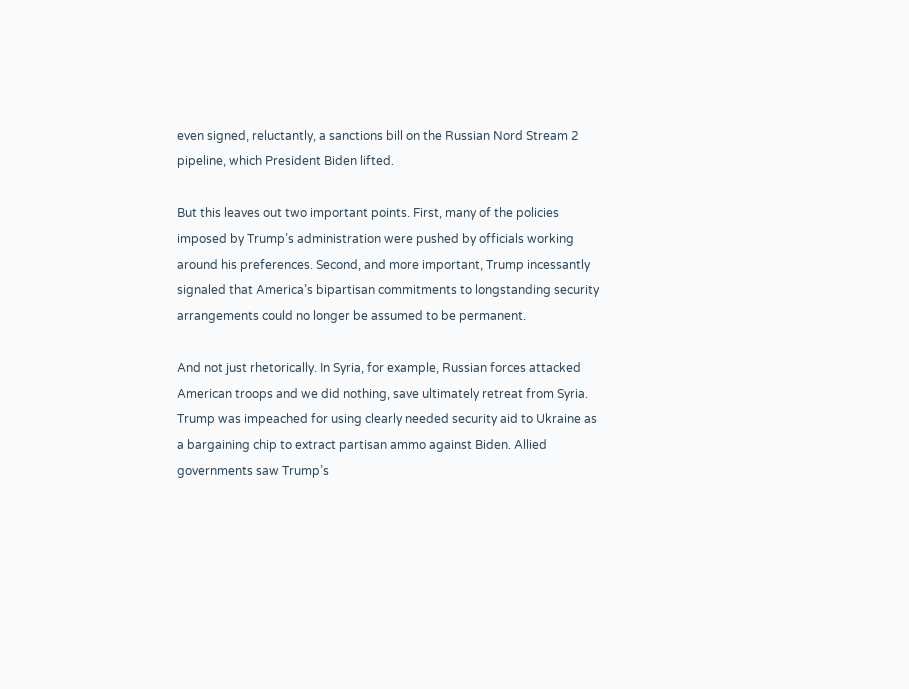even signed, reluctantly, a sanctions bill on the Russian Nord Stream 2 pipeline, which President Biden lifted.

But this leaves out two important points. First, many of the policies imposed by Trump’s administration were pushed by officials working around his preferences. Second, and more important, Trump incessantly signaled that America’s bipartisan commitments to longstanding security arrangements could no longer be assumed to be permanent.

And not just rhetorically. In Syria, for example, Russian forces attacked American troops and we did nothing, save ultimately retreat from Syria. Trump was impeached for using clearly needed security aid to Ukraine as a bargaining chip to extract partisan ammo against Biden. Allied governments saw Trump’s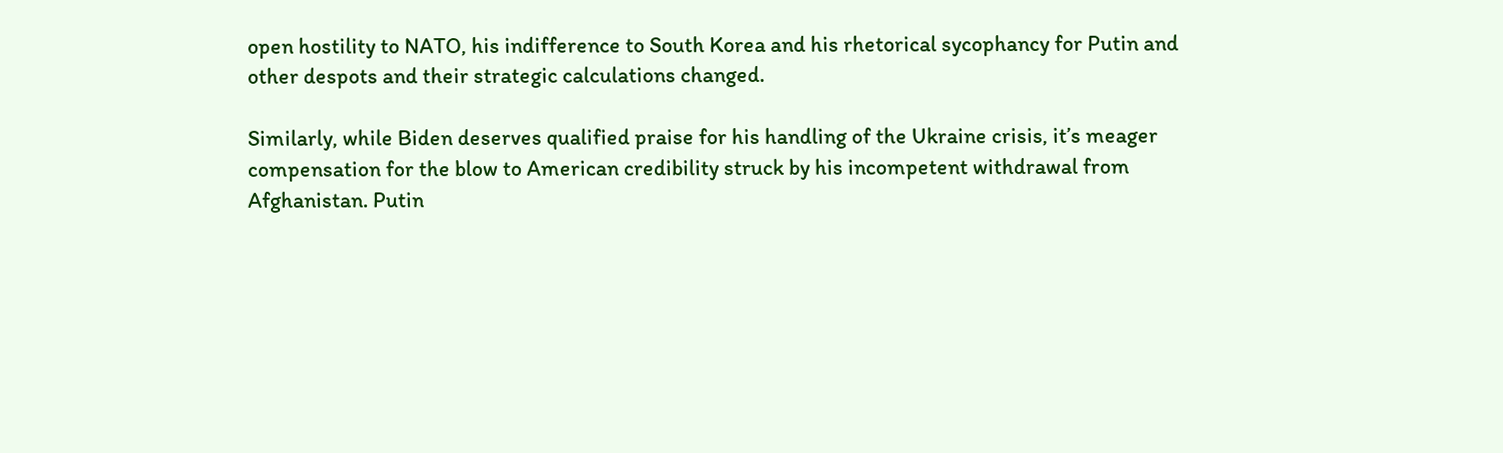open hostility to NATO, his indifference to South Korea and his rhetorical sycophancy for Putin and other despots and their strategic calculations changed.

Similarly, while Biden deserves qualified praise for his handling of the Ukraine crisis, it’s meager compensation for the blow to American credibility struck by his incompetent withdrawal from Afghanistan. Putin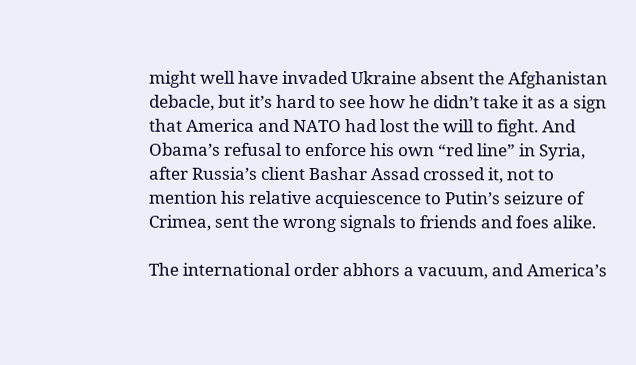might well have invaded Ukraine absent the Afghanistan debacle, but it’s hard to see how he didn’t take it as a sign that America and NATO had lost the will to fight. And Obama’s refusal to enforce his own “red line” in Syria, after Russia’s client Bashar Assad crossed it, not to mention his relative acquiescence to Putin’s seizure of Crimea, sent the wrong signals to friends and foes alike.

The international order abhors a vacuum, and America’s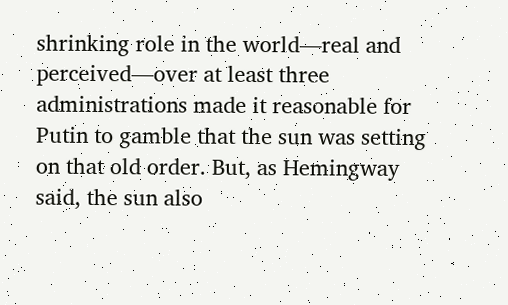shrinking role in the world—real and perceived—over at least three administrations made it reasonable for Putin to gamble that the sun was setting on that old order. But, as Hemingway said, the sun also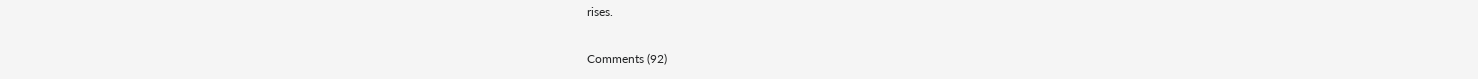rises.

Comments (92)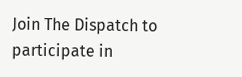Join The Dispatch to participate in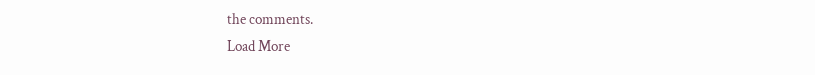the comments.
Load More